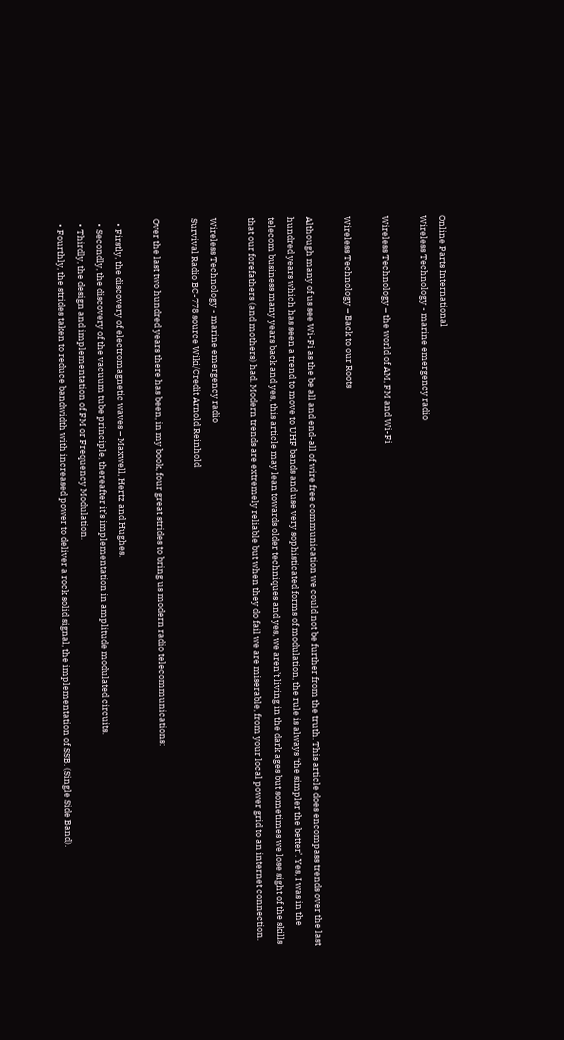Online Parts International
Wireless Technology - marine emergency radio

Wireless Technology – the world of AM, FM and Wi-Fi

Wireless Technology – Back to our Roots

Although many of us see Wi-Fi as the be all and end-all of wire free communication we could not be further from the truth. This article does encompass trends over the last hundred years which has seen a trend to move to UHF bands and use very sophisticated forms of modulation, the rule is always ‘the simpler the better’. Yes, I was in the telecom business many years back and yes, this article may lean towards older techniques and yes, we aren’t living in the dark ages but sometimes we lose sight of the skills that our forefathers (and mothers) had. Modern trends are extremely reliable but when they do fail we are miserable, from your local power grid to an internet connection.

Wireless Technology - marine emergency radio
Survival Radio BC-778 source Wiki/Credit Arnold Reinhold

Over the last two hundred years there has been, in my book, four great strides to bring us modern radio telecommunications:

  • Firstly, the discovery of electromagnetic waves – Maxwell, Hertz and Hughes.
  • Secondly, the discovery of the vacuum tube principle, thereafter it’s implementation in amplitude modulated circuits.
  • Thirdly, the design and implementation of FM or Frequency Modulation.
  • Fourthly, the strides taken to reduce bandwidth with increased power to deliver a rock solid signal, the implementation of SSB. (Single Side Band).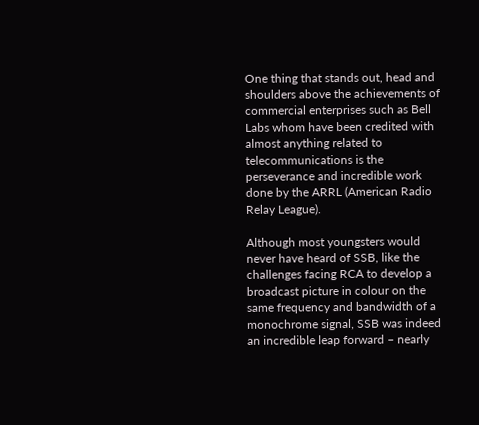One thing that stands out, head and shoulders above the achievements of commercial enterprises such as Bell Labs whom have been credited with almost anything related to telecommunications is the perseverance and incredible work done by the ARRL (American Radio Relay League).

Although most youngsters would never have heard of SSB, like the challenges facing RCA to develop a broadcast picture in colour on the same frequency and bandwidth of a monochrome signal, SSB was indeed an incredible leap forward – nearly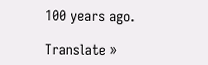100 years ago.

Translate »